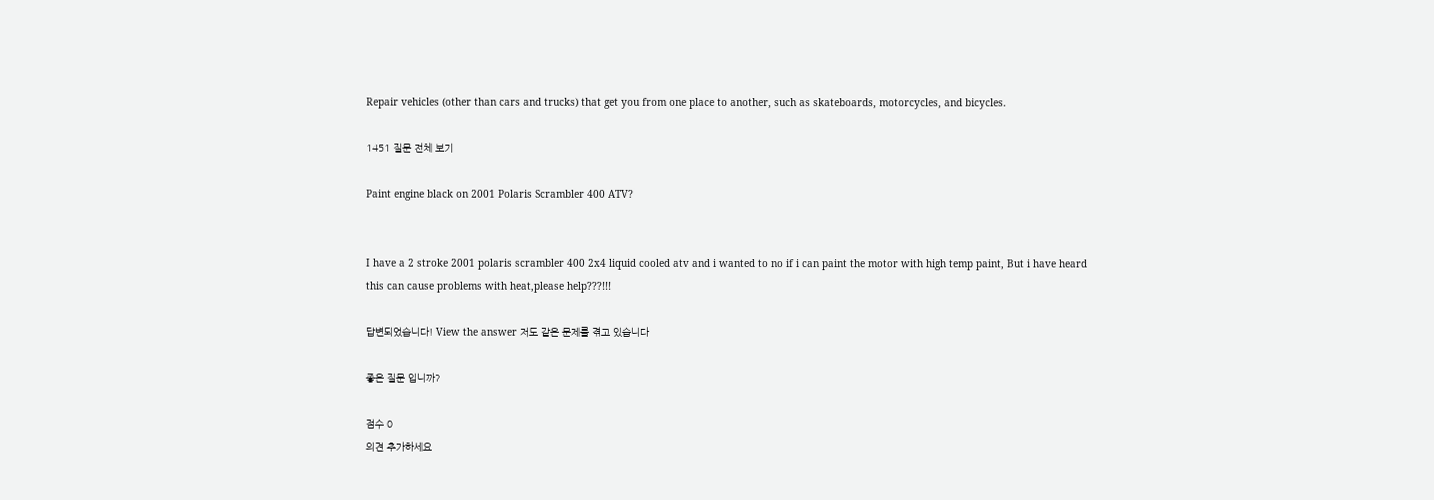Repair vehicles (other than cars and trucks) that get you from one place to another, such as skateboards, motorcycles, and bicycles.

1451 질문 전체 보기

Paint engine black on 2001 Polaris Scrambler 400 ATV?


I have a 2 stroke 2001 polaris scrambler 400 2x4 liquid cooled atv and i wanted to no if i can paint the motor with high temp paint, But i have heard this can cause problems with heat,please help???!!!

답변되었습니다! View the answer 저도 같은 문제를 겪고 있습니다

좋은 질문 입니까?

점수 0
의견 추가하세요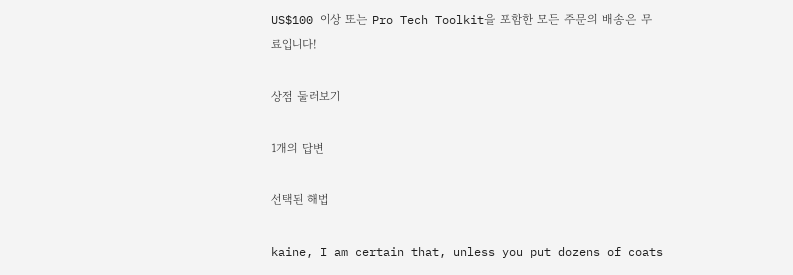US$100 이상 또는 Pro Tech Toolkit을 포함한 모든 주문의 배송은 무료입니다!

상점 둘러보기

1개의 답변

선택된 해법

kaine, I am certain that, unless you put dozens of coats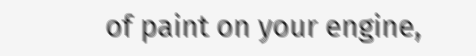of paint on your engine,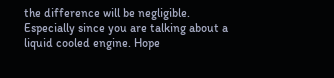the difference will be negligible. Especially since you are talking about a liquid cooled engine. Hope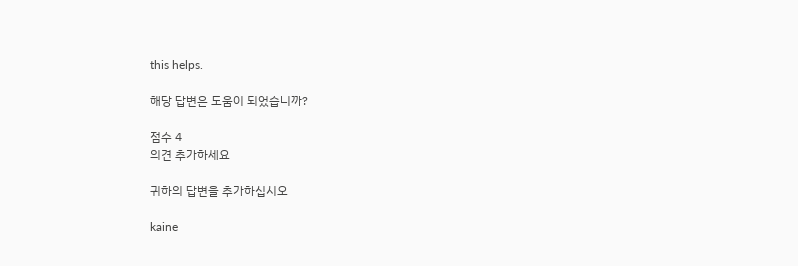this helps.

해당 답변은 도움이 되었습니까?

점수 4
의견 추가하세요

귀하의 답변을 추가하십시오

kaine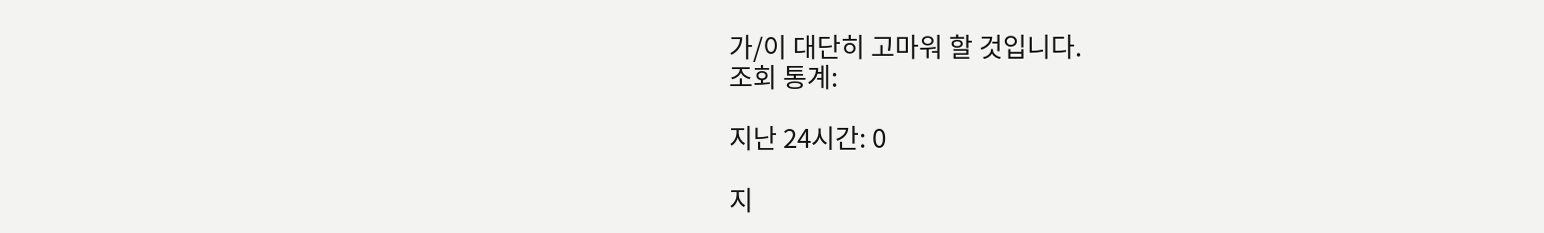가/이 대단히 고마워 할 것입니다.
조회 통계:

지난 24시간: 0

지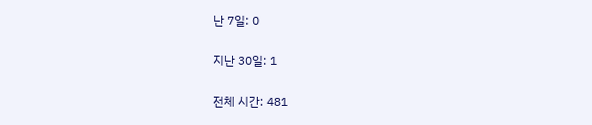난 7일: 0

지난 30일: 1

전체 시간: 481